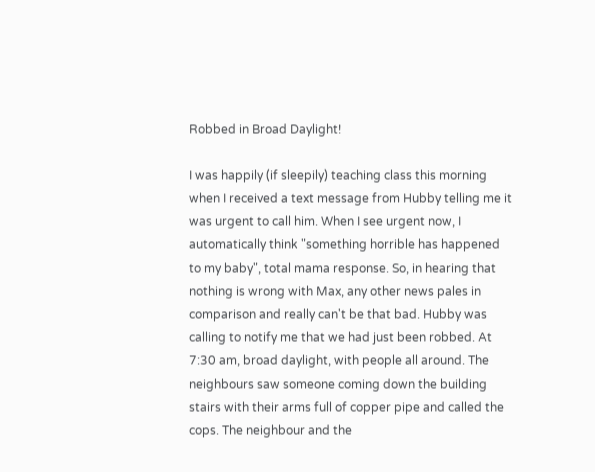Robbed in Broad Daylight!

I was happily (if sleepily) teaching class this morning when I received a text message from Hubby telling me it was urgent to call him. When I see urgent now, I automatically think "something horrible has happened to my baby", total mama response. So, in hearing that nothing is wrong with Max, any other news pales in comparison and really can't be that bad. Hubby was calling to notify me that we had just been robbed. At 7:30 am, broad daylight, with people all around. The neighbours saw someone coming down the building stairs with their arms full of copper pipe and called the cops. The neighbour and the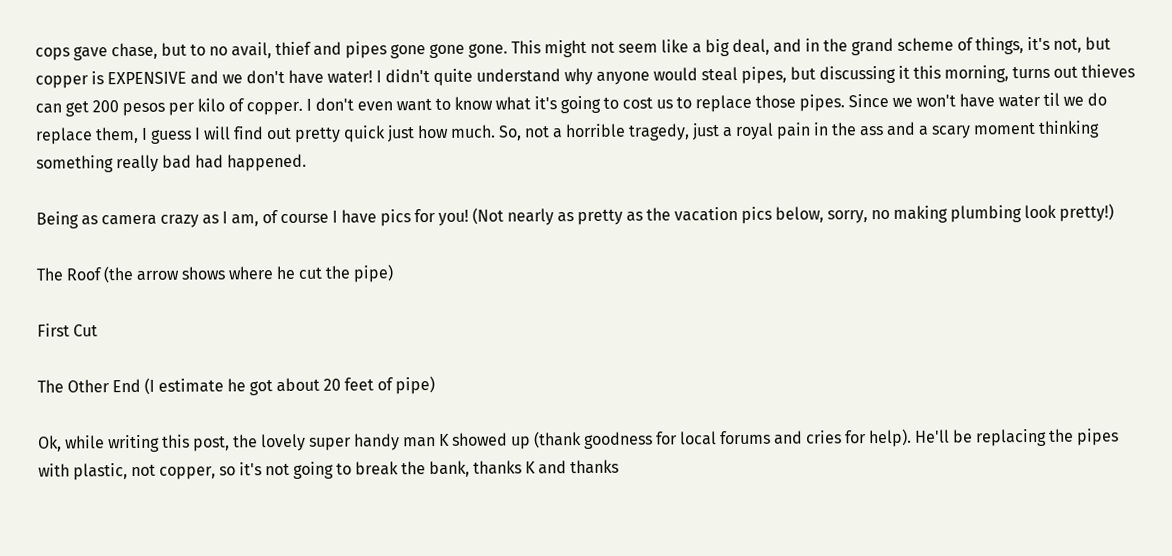cops gave chase, but to no avail, thief and pipes gone gone gone. This might not seem like a big deal, and in the grand scheme of things, it's not, but copper is EXPENSIVE and we don't have water! I didn't quite understand why anyone would steal pipes, but discussing it this morning, turns out thieves can get 200 pesos per kilo of copper. I don't even want to know what it's going to cost us to replace those pipes. Since we won't have water til we do replace them, I guess I will find out pretty quick just how much. So, not a horrible tragedy, just a royal pain in the ass and a scary moment thinking something really bad had happened.

Being as camera crazy as I am, of course I have pics for you! (Not nearly as pretty as the vacation pics below, sorry, no making plumbing look pretty!)

The Roof (the arrow shows where he cut the pipe)

First Cut

The Other End (I estimate he got about 20 feet of pipe)

Ok, while writing this post, the lovely super handy man K showed up (thank goodness for local forums and cries for help). He'll be replacing the pipes with plastic, not copper, so it's not going to break the bank, thanks K and thanks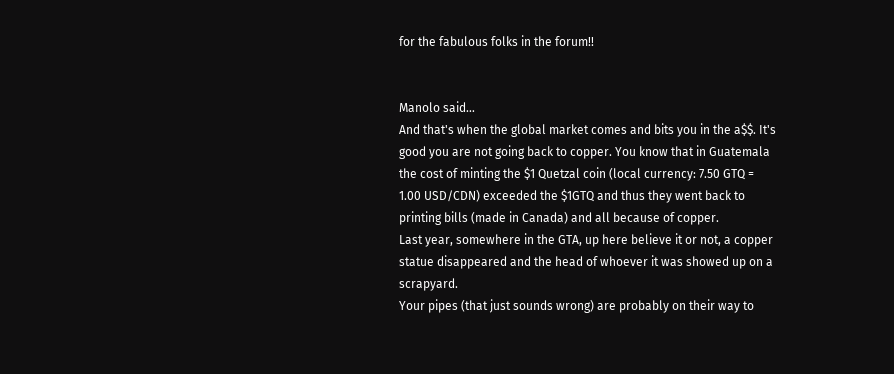for the fabulous folks in the forum!!


Manolo said…
And that's when the global market comes and bits you in the a$$. It's good you are not going back to copper. You know that in Guatemala the cost of minting the $1 Quetzal coin (local currency: 7.50 GTQ = 1.00 USD/CDN) exceeded the $1GTQ and thus they went back to printing bills (made in Canada) and all because of copper.
Last year, somewhere in the GTA, up here believe it or not, a copper statue disappeared and the head of whoever it was showed up on a scrapyard.
Your pipes (that just sounds wrong) are probably on their way to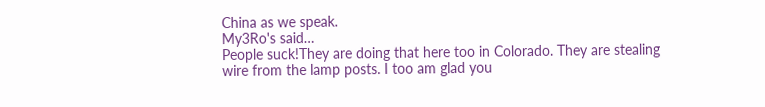China as we speak.
My3Ro's said…
People suck!They are doing that here too in Colorado. They are stealing wire from the lamp posts. I too am glad you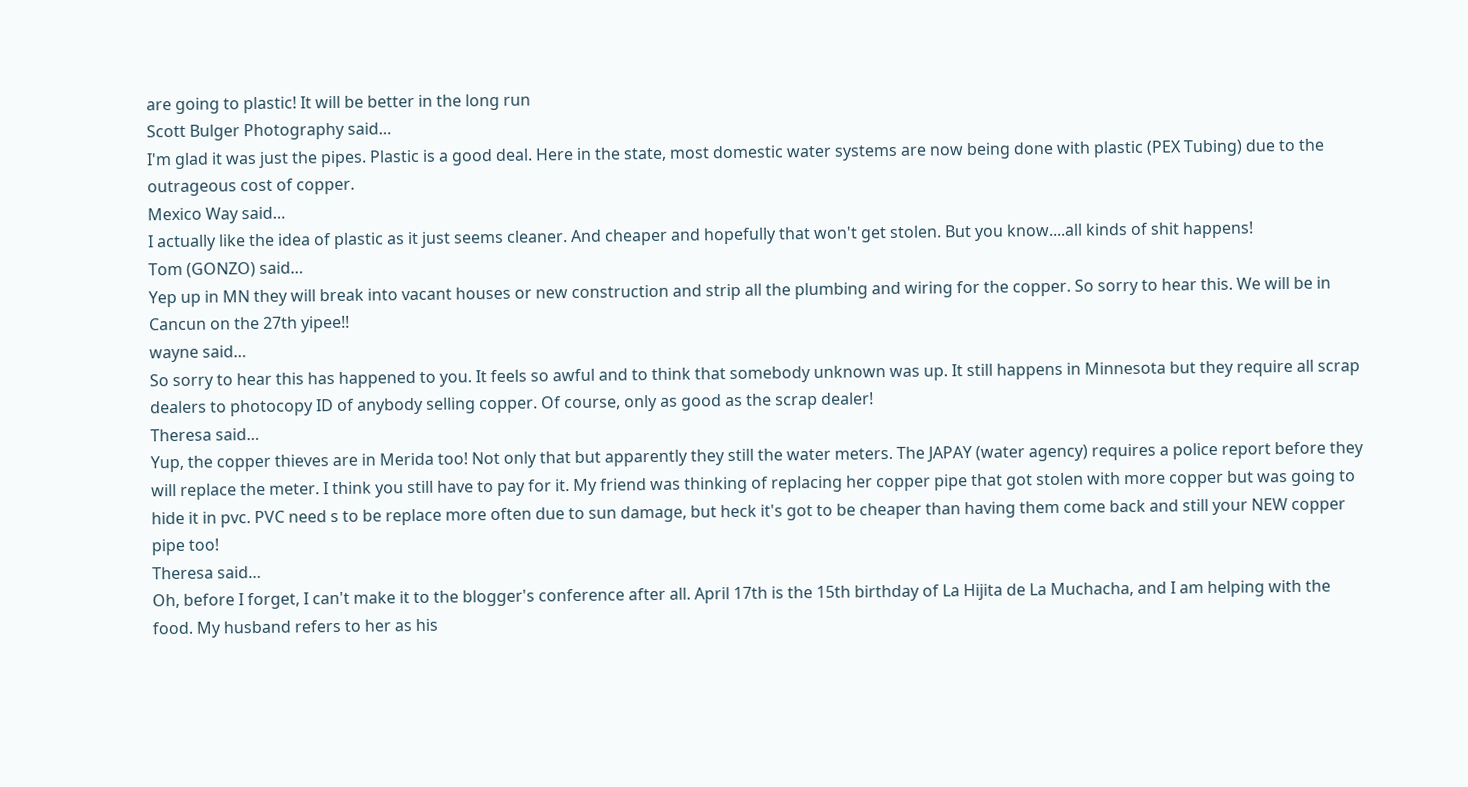are going to plastic! It will be better in the long run
Scott Bulger Photography said…
I'm glad it was just the pipes. Plastic is a good deal. Here in the state, most domestic water systems are now being done with plastic (PEX Tubing) due to the outrageous cost of copper.
Mexico Way said…
I actually like the idea of plastic as it just seems cleaner. And cheaper and hopefully that won't get stolen. But you know....all kinds of shit happens!
Tom (GONZO) said…
Yep up in MN they will break into vacant houses or new construction and strip all the plumbing and wiring for the copper. So sorry to hear this. We will be in Cancun on the 27th yipee!!
wayne said…
So sorry to hear this has happened to you. It feels so awful and to think that somebody unknown was up. It still happens in Minnesota but they require all scrap dealers to photocopy ID of anybody selling copper. Of course, only as good as the scrap dealer!
Theresa said…
Yup, the copper thieves are in Merida too! Not only that but apparently they still the water meters. The JAPAY (water agency) requires a police report before they will replace the meter. I think you still have to pay for it. My friend was thinking of replacing her copper pipe that got stolen with more copper but was going to hide it in pvc. PVC need s to be replace more often due to sun damage, but heck it's got to be cheaper than having them come back and still your NEW copper pipe too!
Theresa said…
Oh, before I forget, I can't make it to the blogger's conference after all. April 17th is the 15th birthday of La Hijita de La Muchacha, and I am helping with the food. My husband refers to her as his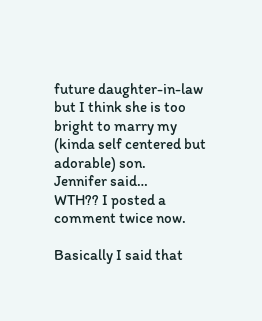future daughter-in-law but I think she is too bright to marry my (kinda self centered but adorable) son.
Jennifer said…
WTH?? I posted a comment twice now.

Basically I said that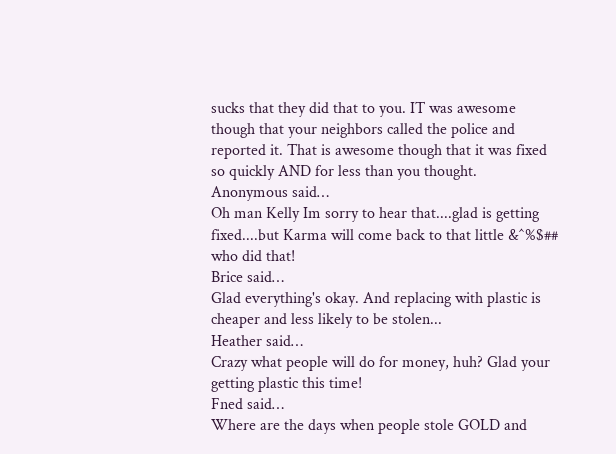sucks that they did that to you. IT was awesome though that your neighbors called the police and reported it. That is awesome though that it was fixed so quickly AND for less than you thought.
Anonymous said…
Oh man Kelly Im sorry to hear that....glad is getting fixed....but Karma will come back to that little &^%$## who did that!
Brice said…
Glad everything's okay. And replacing with plastic is cheaper and less likely to be stolen...
Heather said…
Crazy what people will do for money, huh? Glad your getting plastic this time!
Fned said…
Where are the days when people stole GOLD and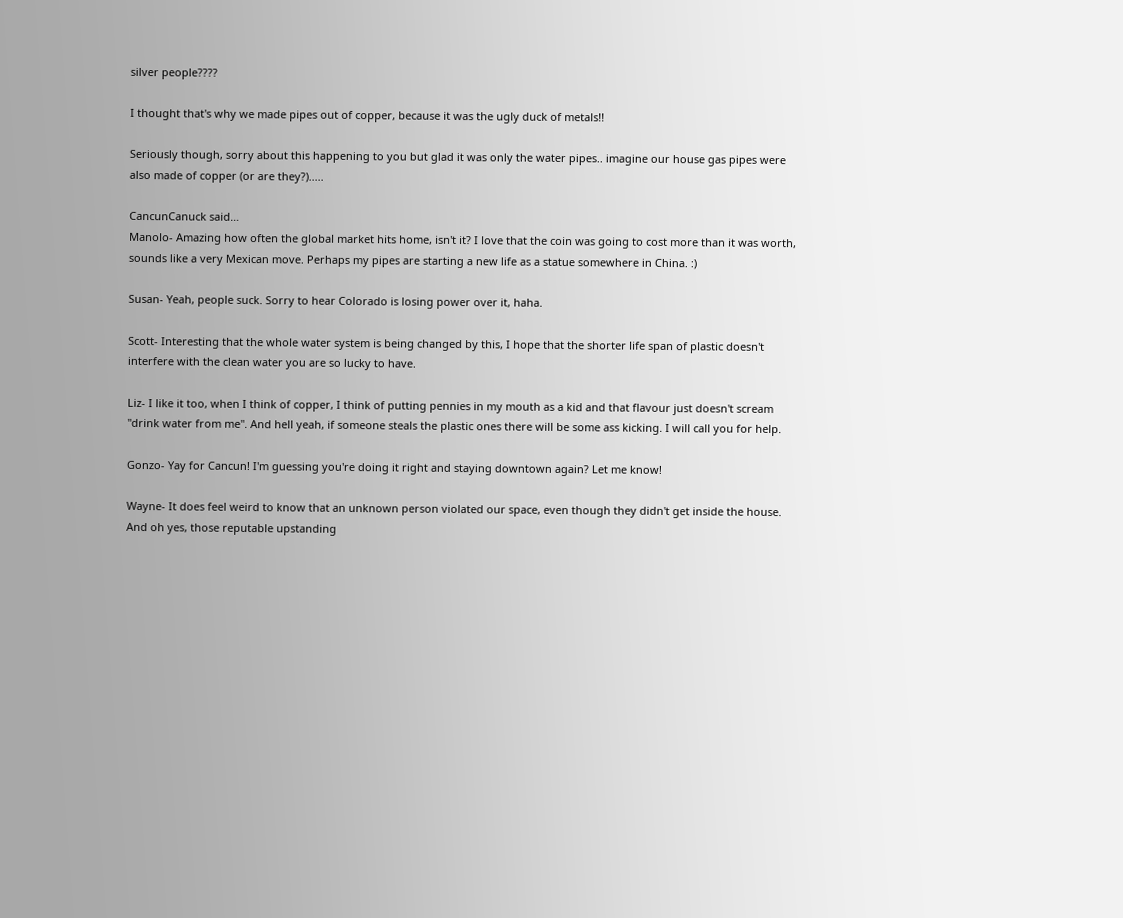silver people????

I thought that's why we made pipes out of copper, because it was the ugly duck of metals!!

Seriously though, sorry about this happening to you but glad it was only the water pipes.. imagine our house gas pipes were also made of copper (or are they?).....

CancunCanuck said…
Manolo- Amazing how often the global market hits home, isn't it? I love that the coin was going to cost more than it was worth, sounds like a very Mexican move. Perhaps my pipes are starting a new life as a statue somewhere in China. :)

Susan- Yeah, people suck. Sorry to hear Colorado is losing power over it, haha.

Scott- Interesting that the whole water system is being changed by this, I hope that the shorter life span of plastic doesn't interfere with the clean water you are so lucky to have.

Liz- I like it too, when I think of copper, I think of putting pennies in my mouth as a kid and that flavour just doesn't scream "drink water from me". And hell yeah, if someone steals the plastic ones there will be some ass kicking. I will call you for help.

Gonzo- Yay for Cancun! I'm guessing you're doing it right and staying downtown again? Let me know!

Wayne- It does feel weird to know that an unknown person violated our space, even though they didn't get inside the house. And oh yes, those reputable upstanding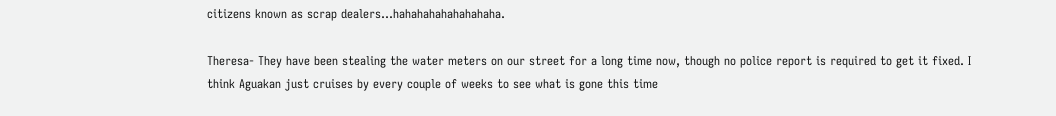citizens known as scrap dealers...hahahahahahahahaha.

Theresa- They have been stealing the water meters on our street for a long time now, though no police report is required to get it fixed. I think Aguakan just cruises by every couple of weeks to see what is gone this time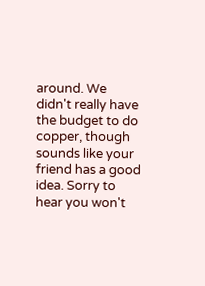around. We didn't really have the budget to do copper, though sounds like your friend has a good idea. Sorry to hear you won't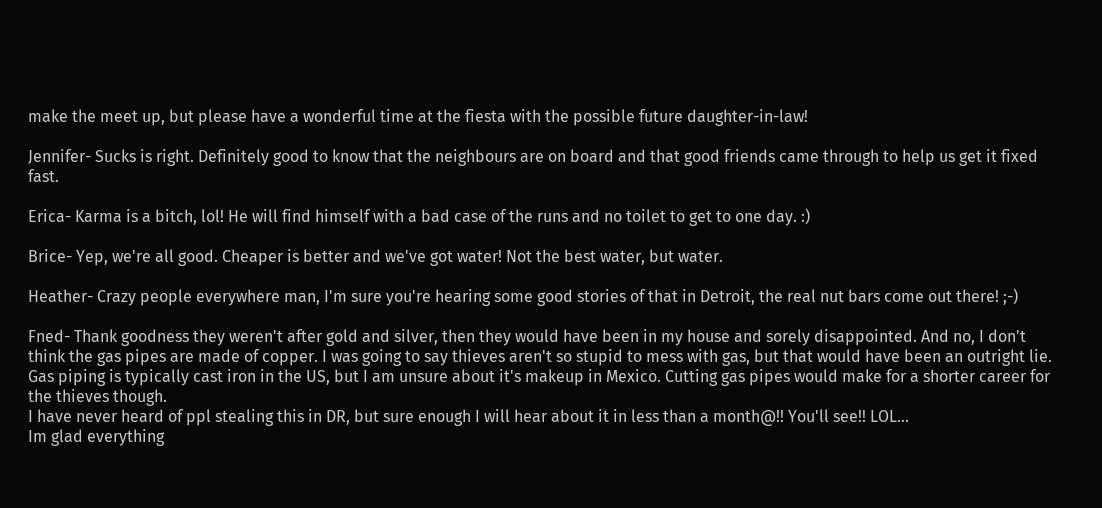make the meet up, but please have a wonderful time at the fiesta with the possible future daughter-in-law!

Jennifer- Sucks is right. Definitely good to know that the neighbours are on board and that good friends came through to help us get it fixed fast.

Erica- Karma is a bitch, lol! He will find himself with a bad case of the runs and no toilet to get to one day. :)

Brice- Yep, we're all good. Cheaper is better and we've got water! Not the best water, but water.

Heather- Crazy people everywhere man, I'm sure you're hearing some good stories of that in Detroit, the real nut bars come out there! ;-)

Fned- Thank goodness they weren't after gold and silver, then they would have been in my house and sorely disappointed. And no, I don't think the gas pipes are made of copper. I was going to say thieves aren't so stupid to mess with gas, but that would have been an outright lie.
Gas piping is typically cast iron in the US, but I am unsure about it's makeup in Mexico. Cutting gas pipes would make for a shorter career for the thieves though.
I have never heard of ppl stealing this in DR, but sure enough I will hear about it in less than a month@!! You'll see!! LOL...
Im glad everything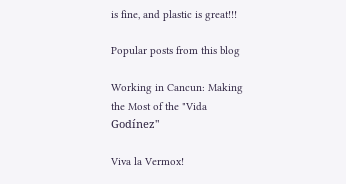is fine, and plastic is great!!!

Popular posts from this blog

Working in Cancun: Making the Most of the "Vida Godínez"

Viva la Vermox!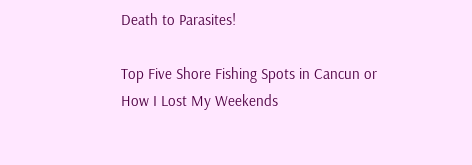Death to Parasites!

Top Five Shore Fishing Spots in Cancun or How I Lost My Weekends